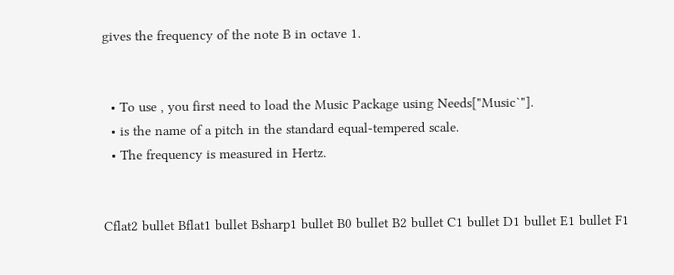gives the frequency of the note B in octave 1.


  • To use , you first need to load the Music Package using Needs["Music`"].
  • is the name of a pitch in the standard equal-tempered scale.
  • The frequency is measured in Hertz.


Cflat2 bullet Bflat1 bullet Bsharp1 bullet B0 bullet B2 bullet C1 bullet D1 bullet E1 bullet F1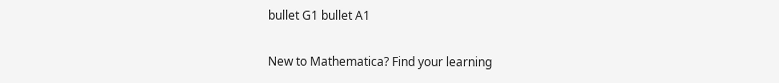bullet G1 bullet A1

New to Mathematica? Find your learning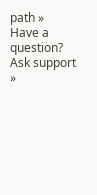path »
Have a question? Ask support »